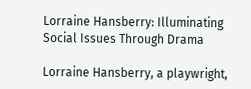Lorraine Hansberry: Illuminating Social Issues Through Drama

Lorraine Hansberry, a playwright,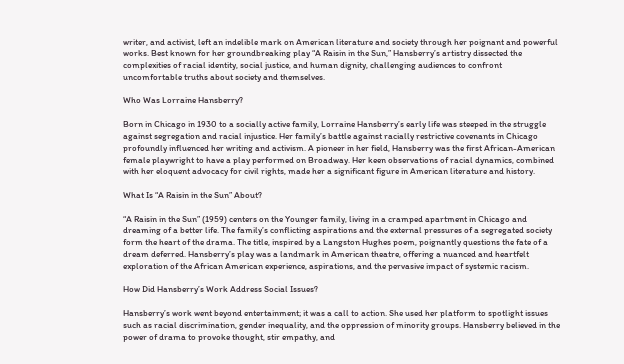writer, and activist, left an indelible mark on American literature and society through her poignant and powerful works. Best known for her groundbreaking play “A Raisin in the Sun,” Hansberry’s artistry dissected the complexities of racial identity, social justice, and human dignity, challenging audiences to confront uncomfortable truths about society and themselves.

Who Was Lorraine Hansberry?

Born in Chicago in 1930 to a socially active family, Lorraine Hansberry’s early life was steeped in the struggle against segregation and racial injustice. Her family’s battle against racially restrictive covenants in Chicago profoundly influenced her writing and activism. A pioneer in her field, Hansberry was the first African-American female playwright to have a play performed on Broadway. Her keen observations of racial dynamics, combined with her eloquent advocacy for civil rights, made her a significant figure in American literature and history.

What Is “A Raisin in the Sun” About?

“A Raisin in the Sun” (1959) centers on the Younger family, living in a cramped apartment in Chicago and dreaming of a better life. The family’s conflicting aspirations and the external pressures of a segregated society form the heart of the drama. The title, inspired by a Langston Hughes poem, poignantly questions the fate of a dream deferred. Hansberry’s play was a landmark in American theatre, offering a nuanced and heartfelt exploration of the African American experience, aspirations, and the pervasive impact of systemic racism.

How Did Hansberry’s Work Address Social Issues?

Hansberry’s work went beyond entertainment; it was a call to action. She used her platform to spotlight issues such as racial discrimination, gender inequality, and the oppression of minority groups. Hansberry believed in the power of drama to provoke thought, stir empathy, and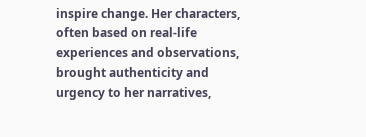inspire change. Her characters, often based on real-life experiences and observations, brought authenticity and urgency to her narratives,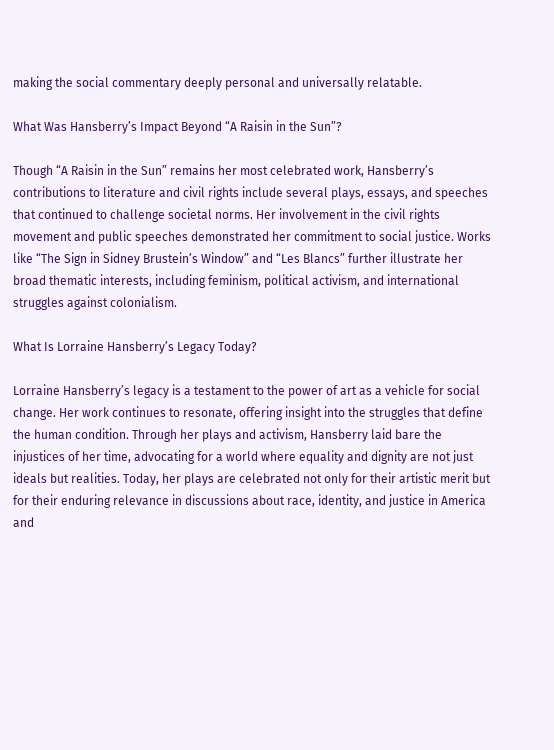making the social commentary deeply personal and universally relatable.

What Was Hansberry’s Impact Beyond “A Raisin in the Sun”?

Though “A Raisin in the Sun” remains her most celebrated work, Hansberry’s contributions to literature and civil rights include several plays, essays, and speeches that continued to challenge societal norms. Her involvement in the civil rights movement and public speeches demonstrated her commitment to social justice. Works like “The Sign in Sidney Brustein’s Window” and “Les Blancs” further illustrate her broad thematic interests, including feminism, political activism, and international struggles against colonialism.

What Is Lorraine Hansberry’s Legacy Today?

Lorraine Hansberry’s legacy is a testament to the power of art as a vehicle for social change. Her work continues to resonate, offering insight into the struggles that define the human condition. Through her plays and activism, Hansberry laid bare the injustices of her time, advocating for a world where equality and dignity are not just ideals but realities. Today, her plays are celebrated not only for their artistic merit but for their enduring relevance in discussions about race, identity, and justice in America and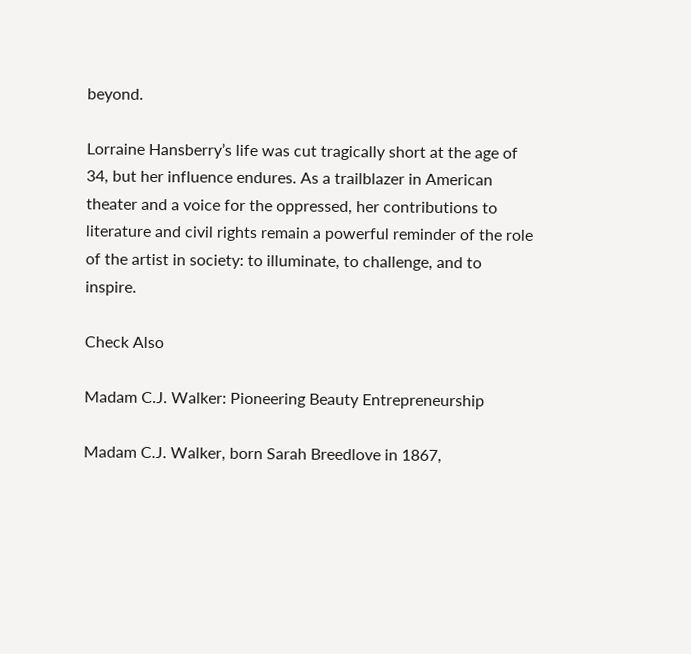beyond.

Lorraine Hansberry’s life was cut tragically short at the age of 34, but her influence endures. As a trailblazer in American theater and a voice for the oppressed, her contributions to literature and civil rights remain a powerful reminder of the role of the artist in society: to illuminate, to challenge, and to inspire.

Check Also

Madam C.J. Walker: Pioneering Beauty Entrepreneurship

Madam C.J. Walker, born Sarah Breedlove in 1867,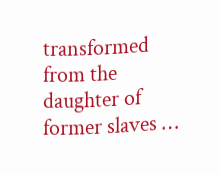transformed from the daughter of former slaves …